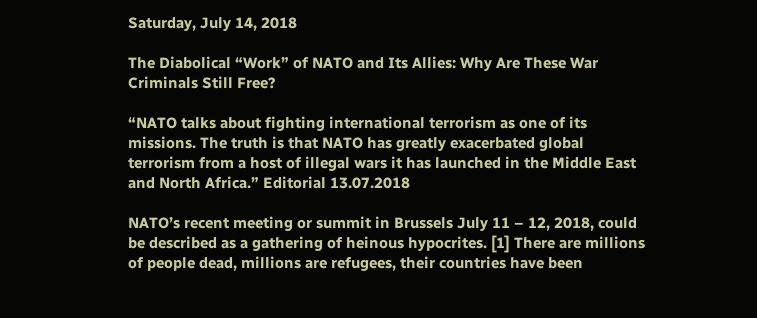Saturday, July 14, 2018

The Diabolical “Work” of NATO and Its Allies: Why Are These War Criminals Still Free?

“NATO talks about fighting international terrorism as one of its missions. The truth is that NATO has greatly exacerbated global terrorism from a host of illegal wars it has launched in the Middle East and North Africa.” Editorial 13.07.2018

NATO’s recent meeting or summit in Brussels July 11 – 12, 2018, could be described as a gathering of heinous hypocrites. [1] There are millions of people dead, millions are refugees, their countries have been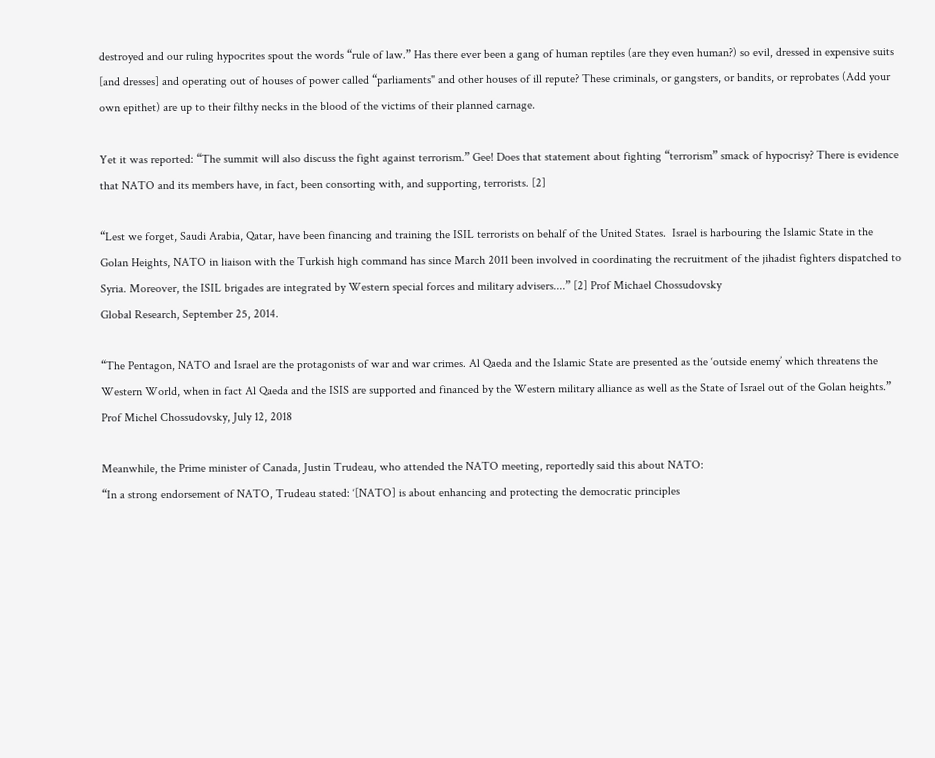destroyed and our ruling hypocrites spout the words “rule of law.” Has there ever been a gang of human reptiles (are they even human?) so evil, dressed in expensive suits [and dresses] and operating out of houses of power called “parliaments" and other houses of ill repute? These criminals, or gangsters, or bandits, or reprobates (Add your own epithet) are up to their filthy necks in the blood of the victims of their planned carnage.

Yet it was reported: “The summit will also discuss the fight against terrorism.” Gee! Does that statement about fighting “terrorism” smack of hypocrisy? There is evidence that NATO and its members have, in fact, been consorting with, and supporting, terrorists. [2]

“Lest we forget, Saudi Arabia, Qatar, have been financing and training the ISIL terrorists on behalf of the United States.  Israel is harbouring the Islamic State in the Golan Heights, NATO in liaison with the Turkish high command has since March 2011 been involved in coordinating the recruitment of the jihadist fighters dispatched to Syria. Moreover, the ISIL brigades are integrated by Western special forces and military advisers....” [2] Prof Michael Chossudovsky
Global Research, September 25, 2014.

“The Pentagon, NATO and Israel are the protagonists of war and war crimes. Al Qaeda and the Islamic State are presented as the ‘outside enemy’ which threatens the Western World, when in fact Al Qaeda and the ISIS are supported and financed by the Western military alliance as well as the State of Israel out of the Golan heights.” Prof Michel Chossudovsky, July 12, 2018

Meanwhile, the Prime minister of Canada, Justin Trudeau, who attended the NATO meeting, reportedly said this about NATO:
“In a strong endorsement of NATO, Trudeau stated: ‘[NATO] is about enhancing and protecting the democratic principles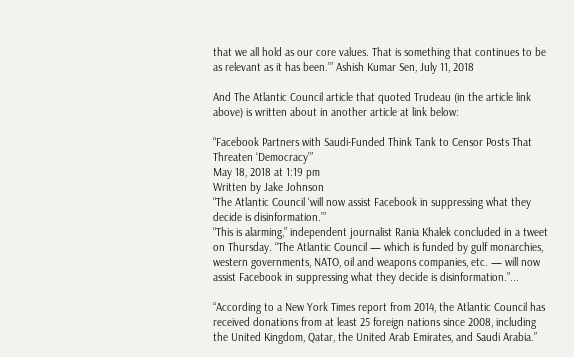that we all hold as our core values. That is something that continues to be as relevant as it has been.’” Ashish Kumar Sen, July 11, 2018

And The Atlantic Council article that quoted Trudeau (in the article link above) is written about in another article at link below:

“Facebook Partners with Saudi-Funded Think Tank to Censor Posts That Threaten ‘Democracy’”
May 18, 2018 at 1:19 pm
Written by Jake Johnson
“The Atlantic Council ‘will now assist Facebook in suppressing what they decide is disinformation.’”
“This is alarming,” independent journalist Rania Khalek concluded in a tweet on Thursday. “The Atlantic Council — which is funded by gulf monarchies, western governments, NATO, oil and weapons companies, etc. — will now assist Facebook in suppressing what they decide is disinformation.”...

“According to a New York Times report from 2014, the Atlantic Council has received donations from at least 25 foreign nations since 2008, including the United Kingdom, Qatar, the United Arab Emirates, and Saudi Arabia.”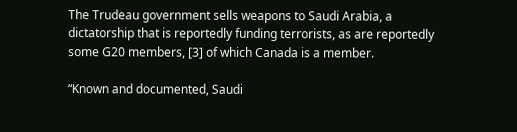The Trudeau government sells weapons to Saudi Arabia, a dictatorship that is reportedly funding terrorists, as are reportedly some G20 members, [3] of which Canada is a member.

“Known and documented, Saudi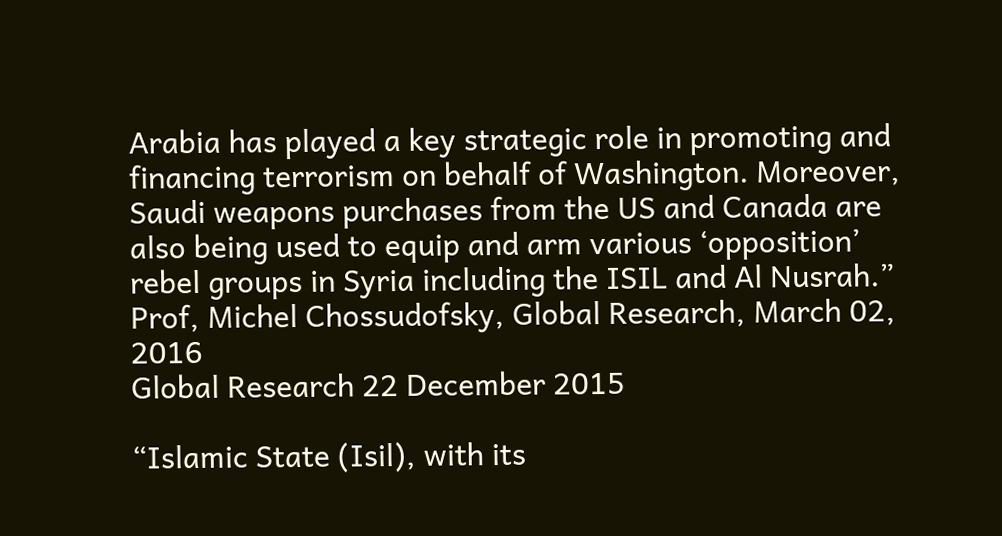Arabia has played a key strategic role in promoting and financing terrorism on behalf of Washington. Moreover, Saudi weapons purchases from the US and Canada are also being used to equip and arm various ‘opposition’ rebel groups in Syria including the ISIL and Al Nusrah.” Prof, Michel Chossudofsky, Global Research, March 02, 2016
Global Research 22 December 2015

“Islamic State (Isil), with its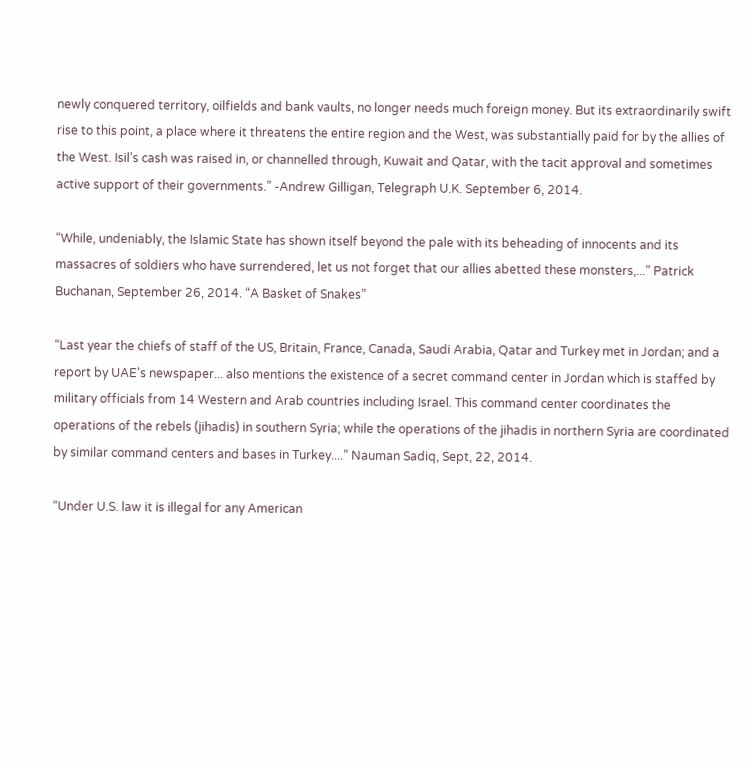newly conquered territory, oilfields and bank vaults, no longer needs much foreign money. But its extraordinarily swift rise to this point, a place where it threatens the entire region and the West, was substantially paid for by the allies of the West. Isil’s cash was raised in, or channelled through, Kuwait and Qatar, with the tacit approval and sometimes active support of their governments.” -Andrew Gilligan, Telegraph U.K. September 6, 2014.

“While, undeniably, the Islamic State has shown itself beyond the pale with its beheading of innocents and its massacres of soldiers who have surrendered, let us not forget that our allies abetted these monsters,...” Patrick Buchanan, September 26, 2014. “A Basket of Snakes”

“Last year the chiefs of staff of the US, Britain, France, Canada, Saudi Arabia, Qatar and Turkey met in Jordan; and a report by UAE's newspaper... also mentions the existence of a secret command center in Jordan which is staffed by military officials from 14 Western and Arab countries including Israel. This command center coordinates the operations of the rebels (jihadis) in southern Syria; while the operations of the jihadis in northern Syria are coordinated by similar command centers and bases in Turkey....” Nauman Sadiq, Sept, 22, 2014.

“Under U.S. law it is illegal for any American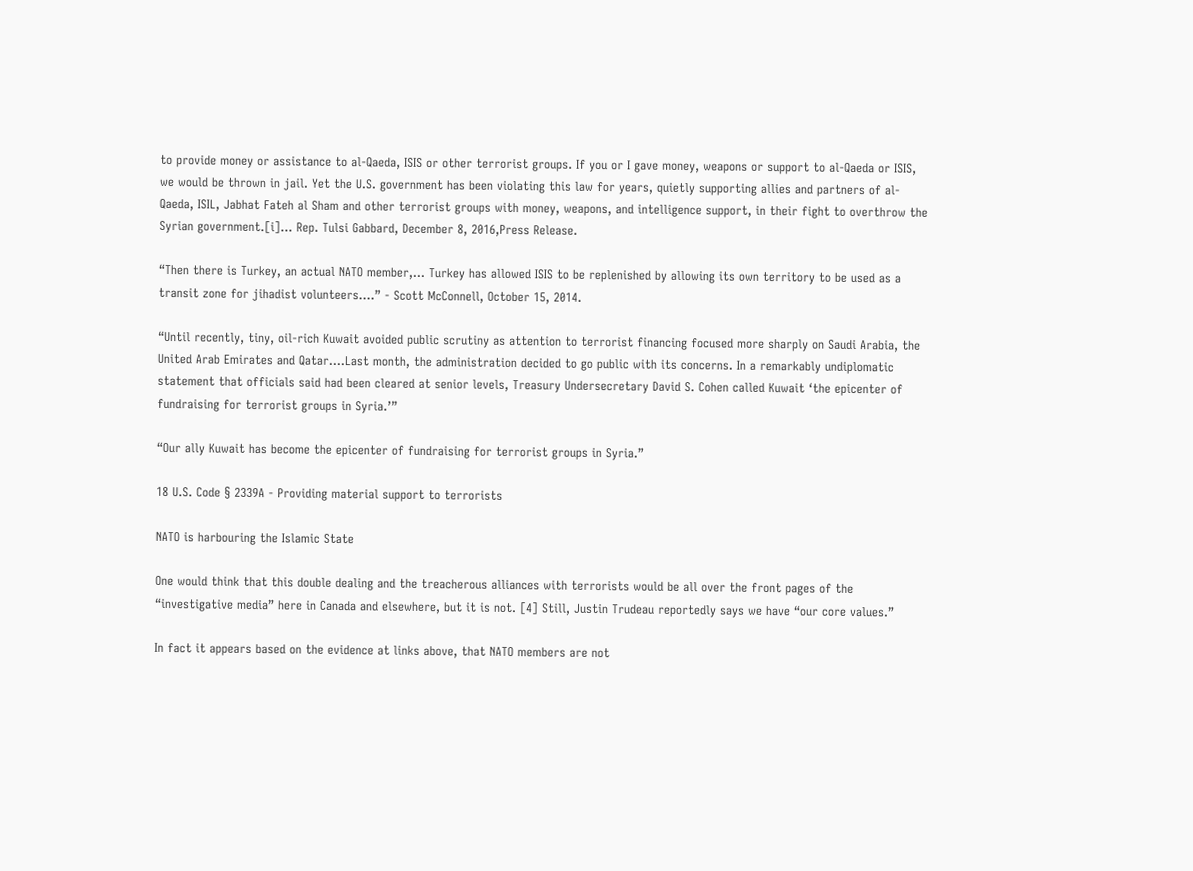to provide money or assistance to al-Qaeda, ISIS or other terrorist groups. If you or I gave money, weapons or support to al-Qaeda or ISIS, we would be thrown in jail. Yet the U.S. government has been violating this law for years, quietly supporting allies and partners of al-Qaeda, ISIL, Jabhat Fateh al Sham and other terrorist groups with money, weapons, and intelligence support, in their fight to overthrow the Syrian government.[i]... Rep. Tulsi Gabbard, December 8, 2016,Press Release.

“Then there is Turkey, an actual NATO member,... Turkey has allowed ISIS to be replenished by allowing its own territory to be used as a transit zone for jihadist volunteers....” - Scott McConnell, October 15, 2014.

“Until recently, tiny, oil-rich Kuwait avoided public scrutiny as attention to terrorist financing focused more sharply on Saudi Arabia, the United Arab Emirates and Qatar....Last month, the administration decided to go public with its concerns. In a remarkably undiplomatic statement that officials said had been cleared at senior levels, Treasury Undersecretary David S. Cohen called Kuwait ‘the epicenter of fundraising for terrorist groups in Syria.’”

“Our ally Kuwait has become the epicenter of fundraising for terrorist groups in Syria.”

18 U.S. Code § 2339A - Providing material support to terrorists

NATO is harbouring the Islamic State

One would think that this double dealing and the treacherous alliances with terrorists would be all over the front pages of the “investigative media” here in Canada and elsewhere, but it is not. [4] Still, Justin Trudeau reportedly says we have “our core values.”

In fact it appears based on the evidence at links above, that NATO members are not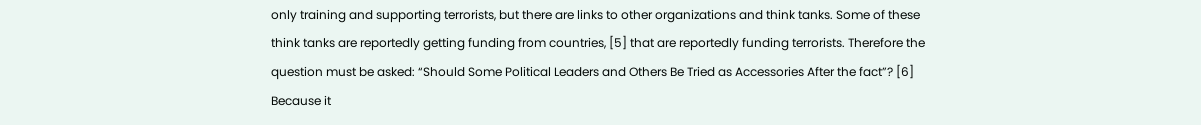only training and supporting terrorists, but there are links to other organizations and think tanks. Some of these think tanks are reportedly getting funding from countries, [5] that are reportedly funding terrorists. Therefore the question must be asked: “Should Some Political Leaders and Others Be Tried as Accessories After the fact”? [6] Because it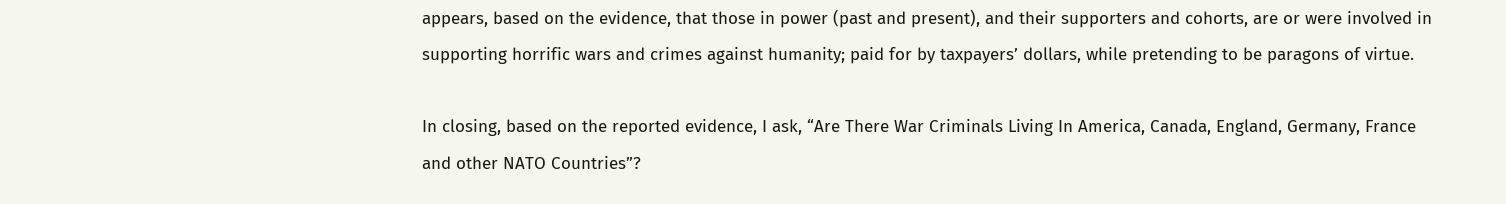appears, based on the evidence, that those in power (past and present), and their supporters and cohorts, are or were involved in supporting horrific wars and crimes against humanity; paid for by taxpayers’ dollars, while pretending to be paragons of virtue.

In closing, based on the reported evidence, I ask, “Are There War Criminals Living In America, Canada, England, Germany, France and other NATO Countries”?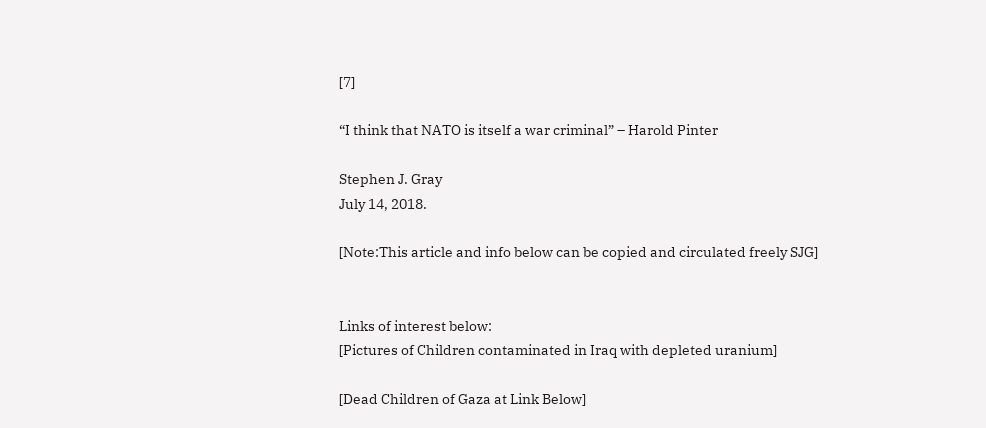[7]

“I think that NATO is itself a war criminal” – Harold Pinter

Stephen J. Gray
July 14, 2018.

[Note:This article and info below can be copied and circulated freely SJG]


Links of interest below:
[Pictures of Children contaminated in Iraq with depleted uranium]

[Dead Children of Gaza at Link Below]